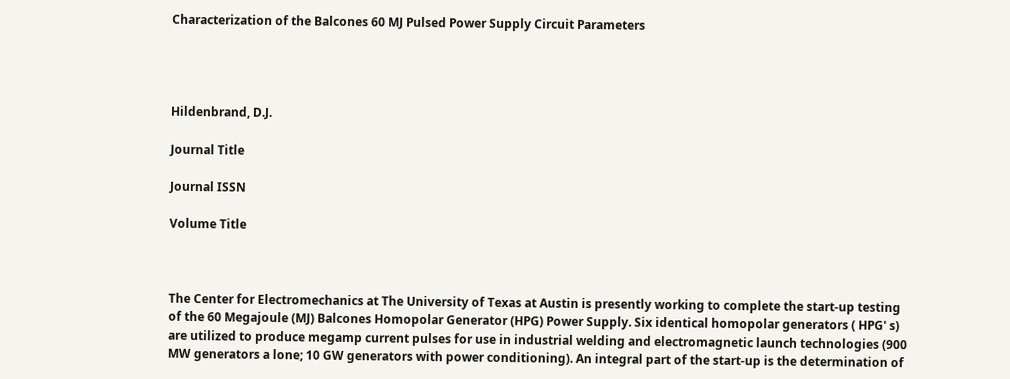Characterization of the Balcones 60 MJ Pulsed Power Supply Circuit Parameters




Hildenbrand, D.J.

Journal Title

Journal ISSN

Volume Title



The Center for Electromechanics at The University of Texas at Austin is presently working to complete the start-up testing of the 60 Megajoule (MJ) Balcones Homopolar Generator (HPG) Power Supply. Six identical homopolar generators ( HPG' s) are utilized to produce megamp current pulses for use in industrial welding and electromagnetic launch technologies (900 MW generators a lone; 10 GW generators with power conditioning). An integral part of the start-up is the determination of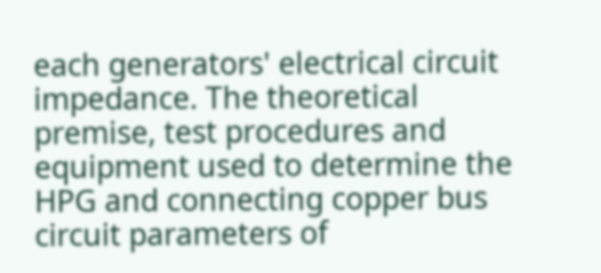each generators' electrical circuit impedance. The theoretical premise, test procedures and equipment used to determine the HPG and connecting copper bus circuit parameters of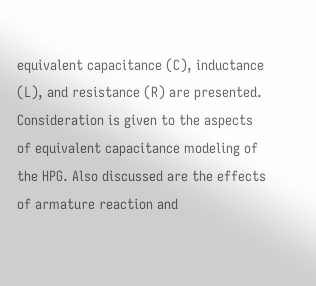equivalent capacitance (C), inductance (L), and resistance (R) are presented. Consideration is given to the aspects of equivalent capacitance modeling of the HPG. Also discussed are the effects of armature reaction and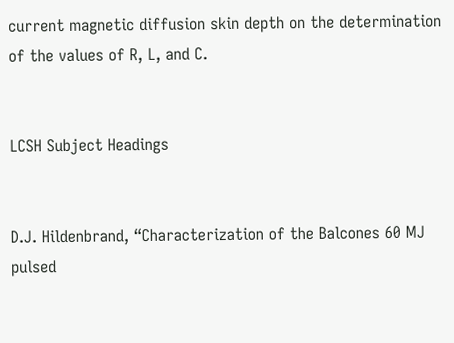current magnetic diffusion skin depth on the determination of the values of R, L, and C.


LCSH Subject Headings


D.J. Hildenbrand, “Characterization of the Balcones 60 MJ pulsed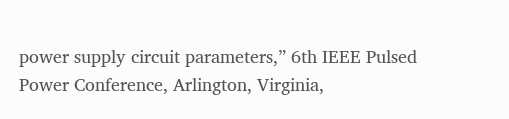power supply circuit parameters,” 6th IEEE Pulsed Power Conference, Arlington, Virginia,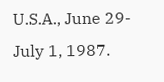U.S.A., June 29-July 1, 1987.